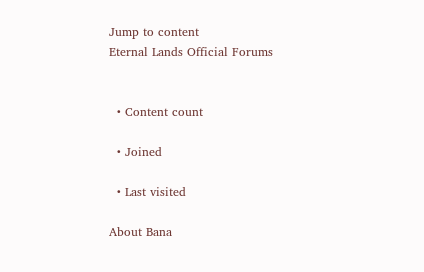Jump to content
Eternal Lands Official Forums


  • Content count

  • Joined

  • Last visited

About Bana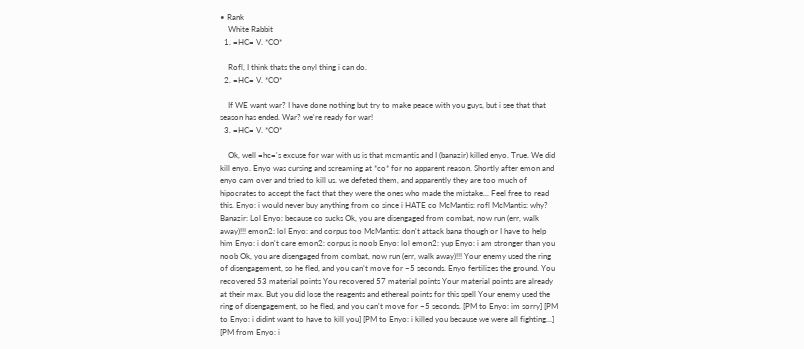• Rank
    White Rabbit
  1. =HC= V. *CO*

    Rofl, I think thats the onyl thing i can do.
  2. =HC= V. *CO*

    If WE want war? I have done nothing but try to make peace with you guys, but i see that that season has ended. War? we're ready for war!
  3. =HC= V. *CO*

    Ok, well =hc='s excuse for war with us is that mcmantis and I (banazir) killed enyo. True. We did kill enyo. Enyo was cursing and screaming at *co* for no apparent reason. Shortly after emon and enyo cam over and tried to kill us. we defeted them, and apparently they are too much of hipocrates to accept the fact that they were the ones who made the mistake... Feel free to read this. Enyo: i would never buy anything from co since i HATE co McMantis: rofl McMantis: why? Banazir: Lol Enyo: because co sucks Ok, you are disengaged from combat, now run (err, walk away)!!! emon2: lol Enyo: and corpus too McMantis: don't attack bana though or I have to help him Enyo: i don't care emon2: corpus is noob Enyo: lol emon2: yup Enyo: i am stronger than you noob Ok, you are disengaged from combat, now run (err, walk away)!!! Your enemy used the ring of disengagement, so he fled, and you can't move for ~5 seconds. Enyo fertilizes the ground. You recovered 53 material points You recovered 57 material points Your material points are already at their max. But you did lose the reagents and ethereal points for this spell Your enemy used the ring of disengagement, so he fled, and you can't move for ~5 seconds. [PM to Enyo: im sorry] [PM to Enyo: i didint want to have to kill you] [PM to Enyo: i killed you because we were all fighting...] [PM from Enyo: i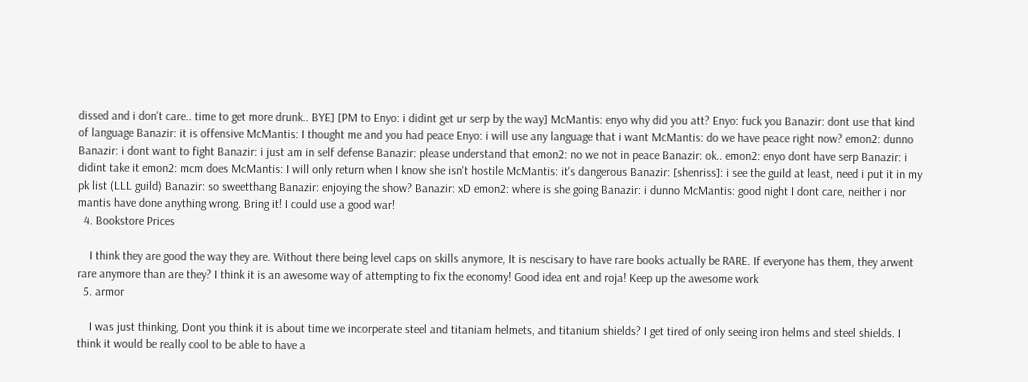dissed and i don't care.. time to get more drunk.. BYE] [PM to Enyo: i didint get ur serp by the way] McMantis: enyo why did you att? Enyo: fuck you Banazir: dont use that kind of language Banazir: it is offensive McMantis: I thought me and you had peace Enyo: i will use any language that i want McMantis: do we have peace right now? emon2: dunno Banazir: i dont want to fight Banazir: i just am in self defense Banazir: please understand that emon2: no we not in peace Banazir: ok.. emon2: enyo dont have serp Banazir: i didint take it emon2: mcm does McMantis: I will only return when I know she isn't hostile McMantis: it's dangerous Banazir: [shenriss]: i see the guild at least, need i put it in my pk list (LLL guild) Banazir: so sweetthang Banazir: enjoying the show? Banazir: xD emon2: where is she going Banazir: i dunno McMantis: good night I dont care, neither i nor mantis have done anything wrong. Bring it! I could use a good war!
  4. Bookstore Prices

    I think they are good the way they are. Without there being level caps on skills anymore, It is nescisary to have rare books actually be RARE. If everyone has them, they arwent rare anymore than are they? I think it is an awesome way of attempting to fix the economy! Good idea ent and roja! Keep up the awesome work
  5. armor

    I was just thinking, Dont you think it is about time we incorperate steel and titaniam helmets, and titanium shields? I get tired of only seeing iron helms and steel shields. I think it would be really cool to be able to have a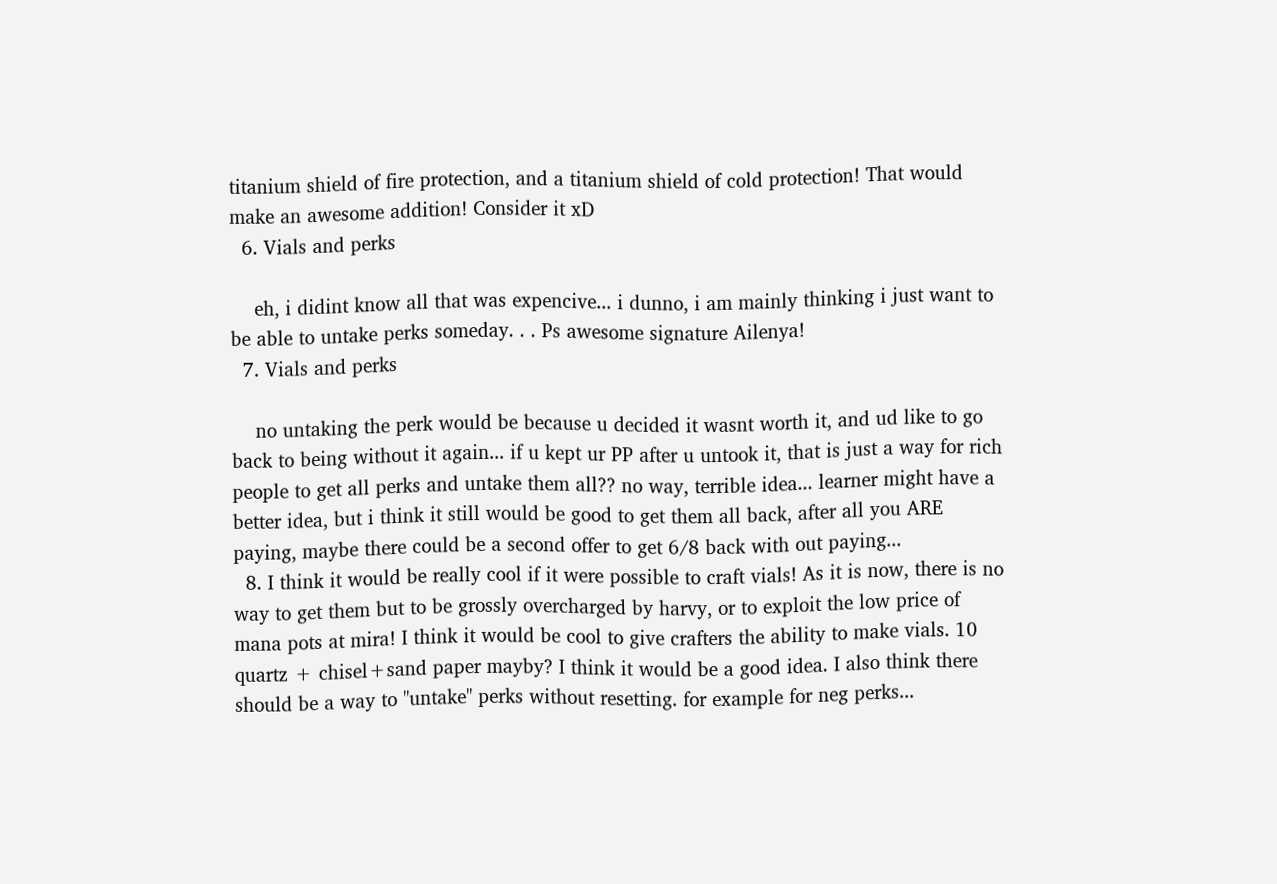titanium shield of fire protection, and a titanium shield of cold protection! That would make an awesome addition! Consider it xD
  6. Vials and perks

    eh, i didint know all that was expencive... i dunno, i am mainly thinking i just want to be able to untake perks someday. . . Ps awesome signature Ailenya!
  7. Vials and perks

    no untaking the perk would be because u decided it wasnt worth it, and ud like to go back to being without it again... if u kept ur PP after u untook it, that is just a way for rich people to get all perks and untake them all?? no way, terrible idea... learner might have a better idea, but i think it still would be good to get them all back, after all you ARE paying, maybe there could be a second offer to get 6/8 back with out paying...
  8. I think it would be really cool if it were possible to craft vials! As it is now, there is no way to get them but to be grossly overcharged by harvy, or to exploit the low price of mana pots at mira! I think it would be cool to give crafters the ability to make vials. 10 quartz + chisel+sand paper mayby? I think it would be a good idea. I also think there should be a way to "untake" perks without resetting. for example for neg perks...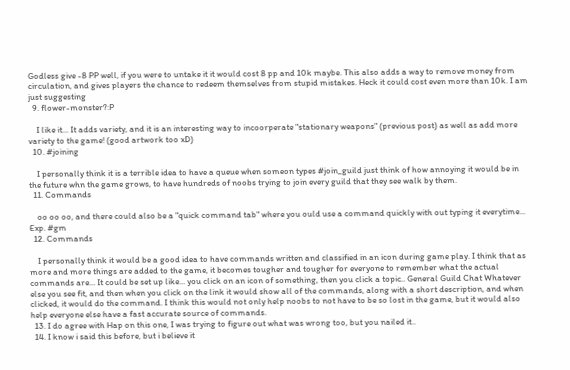Godless give -8 PP well, if you were to untake it it would cost 8 pp and 10k maybe. This also adds a way to remove money from circulation, and gives players the chance to redeem themselves from stupid mistakes. Heck it could cost even more than 10k. I am just suggesting
  9. flower-monster?:P

    I like it... It adds variety, and it is an interesting way to incoorperate "stationary weapons" (previous post) as well as add more variety to the game! (good artwork too xD)
  10. #joining

    I personally think it is a terrible idea to have a queue when someon types #join_guild just think of how annoying it would be in the future whn the game grows, to have hundreds of noobs trying to join every guild that they see walk by them.
  11. Commands

    oo oo oo, and there could also be a "quick command tab" where you ould use a command quickly with out typing it everytime... Exp. #gm
  12. Commands

    I personally think it would be a good idea to have commands written and classified in an icon during game play. I think that as more and more things are added to the game, it becomes tougher and tougher for everyone to remember what the actual commands are... It could be set up like... you click on an icon of something, then you click a topic.. General Guild Chat Whatever else you see fit, and then when you click on the link it would show all of the commands, along with a short description, and when clicked, it would do the command. I think this would not only help noobs to not have to be so lost in the game, but it would also help everyone else have a fast accurate source of commands.
  13. I do agree with Hap on this one, I was trying to figure out what was wrong too, but you nailed it..
  14. I know i said this before, but i believe it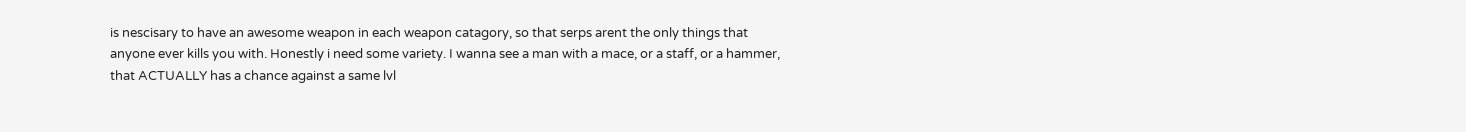is nescisary to have an awesome weapon in each weapon catagory, so that serps arent the only things that anyone ever kills you with. Honestly i need some variety. I wanna see a man with a mace, or a staff, or a hammer, that ACTUALLY has a chance against a same lvl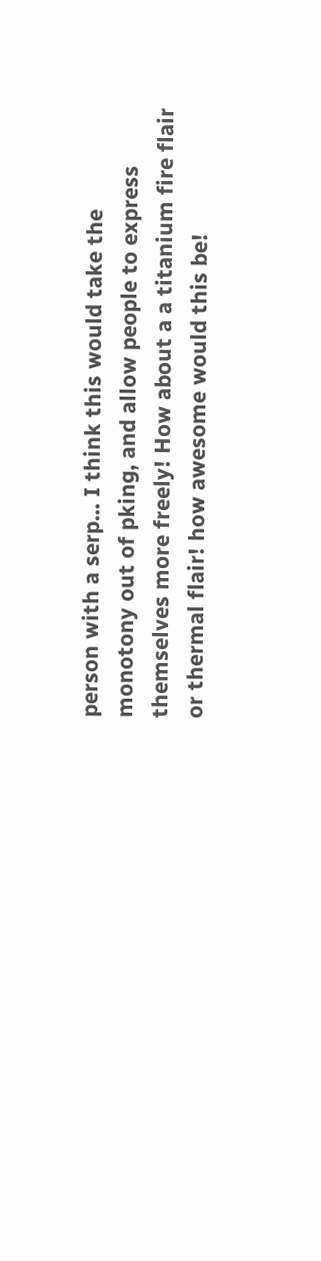person with a serp... I think this would take the monotony out of pking, and allow people to express themselves more freely! How about a a titanium fire flair or thermal flair! how awesome would this be!